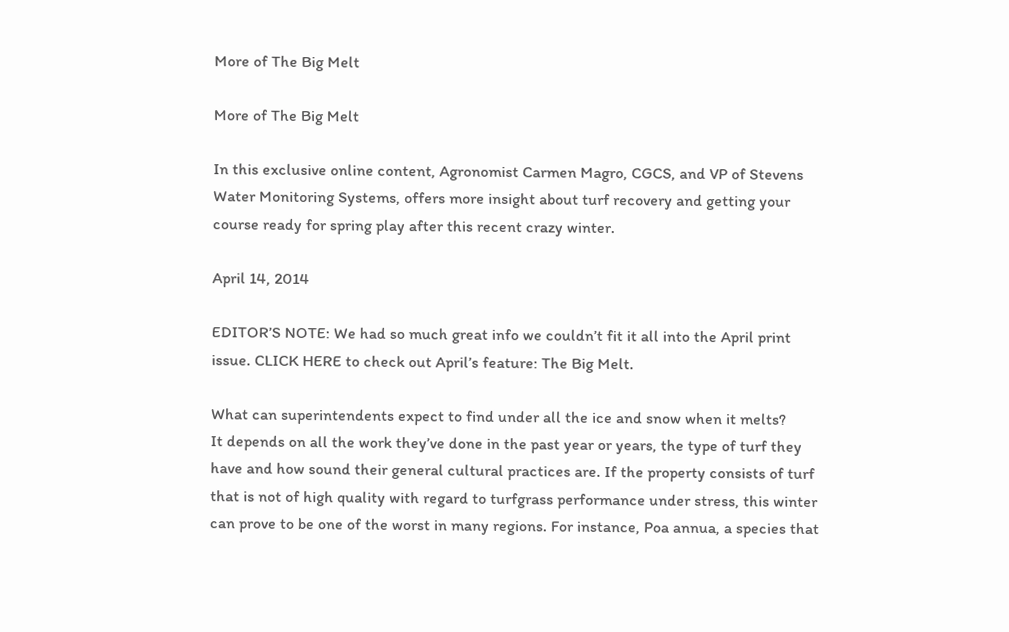More of The Big Melt

More of The Big Melt

In this exclusive online content, Agronomist Carmen Magro, CGCS, and VP of Stevens Water Monitoring Systems, offers more insight about turf recovery and getting your course ready for spring play after this recent crazy winter.

April 14, 2014

EDITOR’S NOTE: We had so much great info we couldn’t fit it all into the April print issue. CLICK HERE to check out April’s feature: The Big Melt.

What can superintendents expect to find under all the ice and snow when it melts?
It depends on all the work they’ve done in the past year or years, the type of turf they have and how sound their general cultural practices are. If the property consists of turf that is not of high quality with regard to turfgrass performance under stress, this winter can prove to be one of the worst in many regions. For instance, Poa annua, a species that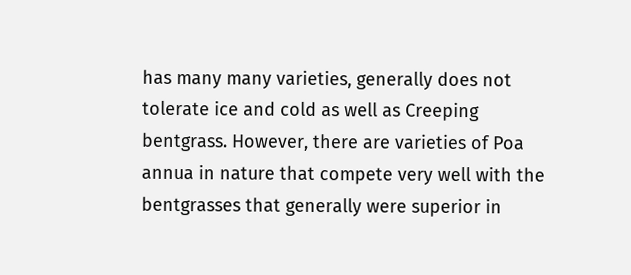has many many varieties, generally does not tolerate ice and cold as well as Creeping bentgrass. However, there are varieties of Poa annua in nature that compete very well with the bentgrasses that generally were superior in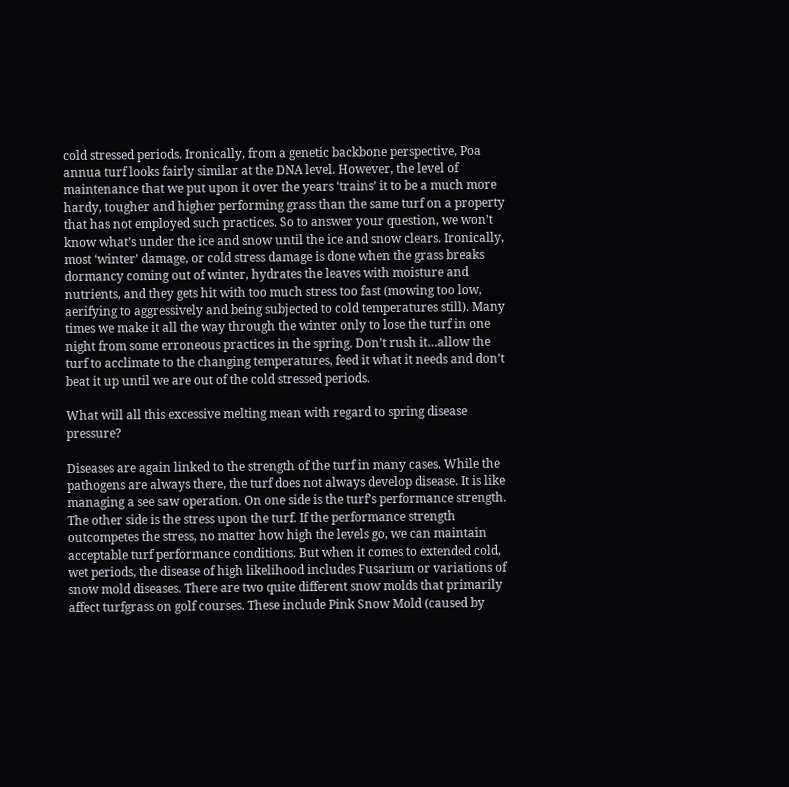cold stressed periods. Ironically, from a genetic backbone perspective, Poa annua turf looks fairly similar at the DNA level. However, the level of maintenance that we put upon it over the years ‘trains’ it to be a much more hardy, tougher and higher performing grass than the same turf on a property that has not employed such practices. So to answer your question, we won’t know what’s under the ice and snow until the ice and snow clears. Ironically, most ‘winter’ damage, or cold stress damage is done when the grass breaks dormancy coming out of winter, hydrates the leaves with moisture and nutrients, and they gets hit with too much stress too fast (mowing too low, aerifying to aggressively and being subjected to cold temperatures still). Many times we make it all the way through the winter only to lose the turf in one night from some erroneous practices in the spring. Don’t rush it…allow the turf to acclimate to the changing temperatures, feed it what it needs and don’t beat it up until we are out of the cold stressed periods.

What will all this excessive melting mean with regard to spring disease pressure?

Diseases are again linked to the strength of the turf in many cases. While the pathogens are always there, the turf does not always develop disease. It is like managing a see saw operation. On one side is the turf’s performance strength. The other side is the stress upon the turf. If the performance strength outcompetes the stress, no matter how high the levels go, we can maintain acceptable turf performance conditions. But when it comes to extended cold, wet periods, the disease of high likelihood includes Fusarium or variations of snow mold diseases. There are two quite different snow molds that primarily affect turfgrass on golf courses. These include Pink Snow Mold (caused by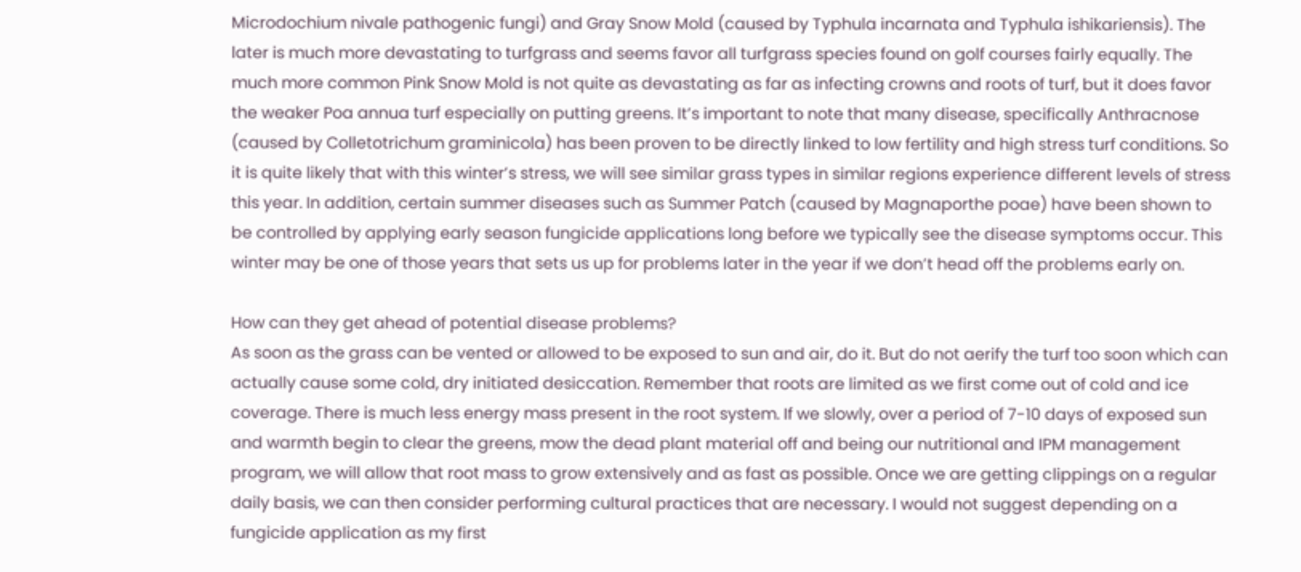Microdochium nivale pathogenic fungi) and Gray Snow Mold (caused by Typhula incarnata and Typhula ishikariensis). The later is much more devastating to turfgrass and seems favor all turfgrass species found on golf courses fairly equally. The much more common Pink Snow Mold is not quite as devastating as far as infecting crowns and roots of turf, but it does favor the weaker Poa annua turf especially on putting greens. It’s important to note that many disease, specifically Anthracnose (caused by Colletotrichum graminicola) has been proven to be directly linked to low fertility and high stress turf conditions. So it is quite likely that with this winter’s stress, we will see similar grass types in similar regions experience different levels of stress this year. In addition, certain summer diseases such as Summer Patch (caused by Magnaporthe poae) have been shown to be controlled by applying early season fungicide applications long before we typically see the disease symptoms occur. This winter may be one of those years that sets us up for problems later in the year if we don’t head off the problems early on.

How can they get ahead of potential disease problems?
As soon as the grass can be vented or allowed to be exposed to sun and air, do it. But do not aerify the turf too soon which can actually cause some cold, dry initiated desiccation. Remember that roots are limited as we first come out of cold and ice coverage. There is much less energy mass present in the root system. If we slowly, over a period of 7-10 days of exposed sun and warmth begin to clear the greens, mow the dead plant material off and being our nutritional and IPM management program, we will allow that root mass to grow extensively and as fast as possible. Once we are getting clippings on a regular daily basis, we can then consider performing cultural practices that are necessary. I would not suggest depending on a fungicide application as my first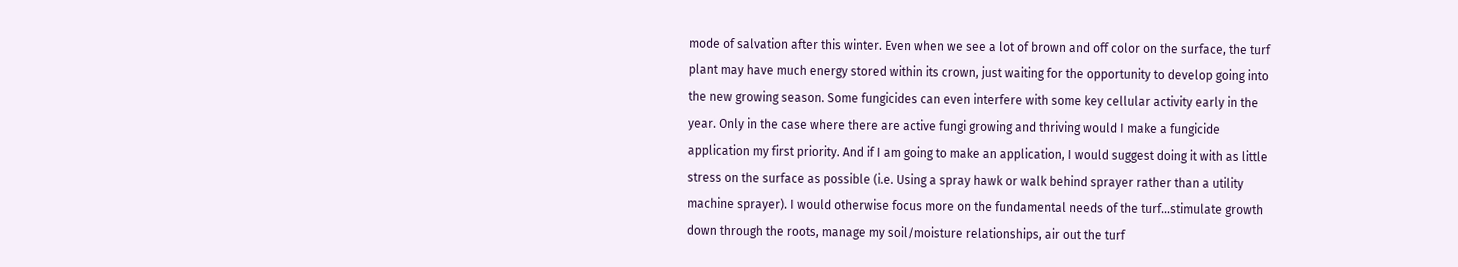mode of salvation after this winter. Even when we see a lot of brown and off color on the surface, the turf plant may have much energy stored within its crown, just waiting for the opportunity to develop going into the new growing season. Some fungicides can even interfere with some key cellular activity early in the year. Only in the case where there are active fungi growing and thriving would I make a fungicide application my first priority. And if I am going to make an application, I would suggest doing it with as little stress on the surface as possible (i.e. Using a spray hawk or walk behind sprayer rather than a utility machine sprayer). I would otherwise focus more on the fundamental needs of the turf…stimulate growth down through the roots, manage my soil/moisture relationships, air out the turf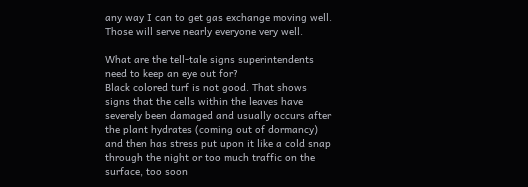any way I can to get gas exchange moving well. Those will serve nearly everyone very well.

What are the tell-tale signs superintendents need to keep an eye out for?
Black colored turf is not good. That shows signs that the cells within the leaves have severely been damaged and usually occurs after the plant hydrates (coming out of dormancy) and then has stress put upon it like a cold snap through the night or too much traffic on the surface, too soon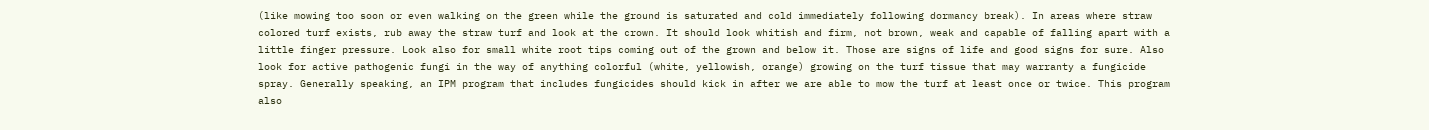(like mowing too soon or even walking on the green while the ground is saturated and cold immediately following dormancy break). In areas where straw colored turf exists, rub away the straw turf and look at the crown. It should look whitish and firm, not brown, weak and capable of falling apart with a little finger pressure. Look also for small white root tips coming out of the grown and below it. Those are signs of life and good signs for sure. Also look for active pathogenic fungi in the way of anything colorful (white, yellowish, orange) growing on the turf tissue that may warranty a fungicide spray. Generally speaking, an IPM program that includes fungicides should kick in after we are able to mow the turf at least once or twice. This program also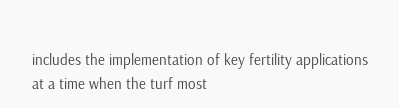includes the implementation of key fertility applications at a time when the turf most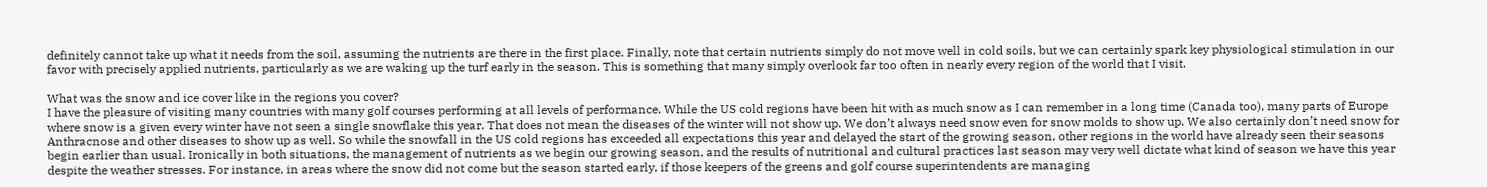definitely cannot take up what it needs from the soil, assuming the nutrients are there in the first place. Finally, note that certain nutrients simply do not move well in cold soils, but we can certainly spark key physiological stimulation in our favor with precisely applied nutrients, particularly as we are waking up the turf early in the season. This is something that many simply overlook far too often in nearly every region of the world that I visit.

What was the snow and ice cover like in the regions you cover?
I have the pleasure of visiting many countries with many golf courses performing at all levels of performance. While the US cold regions have been hit with as much snow as I can remember in a long time (Canada too), many parts of Europe where snow is a given every winter have not seen a single snowflake this year. That does not mean the diseases of the winter will not show up. We don’t always need snow even for snow molds to show up. We also certainly don’t need snow for Anthracnose and other diseases to show up as well. So while the snowfall in the US cold regions has exceeded all expectations this year and delayed the start of the growing season, other regions in the world have already seen their seasons begin earlier than usual. Ironically in both situations, the management of nutrients as we begin our growing season, and the results of nutritional and cultural practices last season may very well dictate what kind of season we have this year despite the weather stresses. For instance, in areas where the snow did not come but the season started early, if those keepers of the greens and golf course superintendents are managing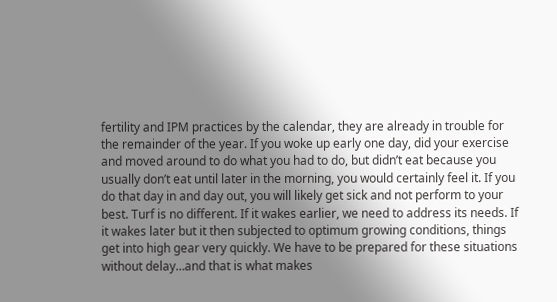fertility and IPM practices by the calendar, they are already in trouble for the remainder of the year. If you woke up early one day, did your exercise and moved around to do what you had to do, but didn’t eat because you usually don’t eat until later in the morning, you would certainly feel it. If you do that day in and day out, you will likely get sick and not perform to your best. Turf is no different. If it wakes earlier, we need to address its needs. If it wakes later but it then subjected to optimum growing conditions, things get into high gear very quickly. We have to be prepared for these situations without delay…and that is what makes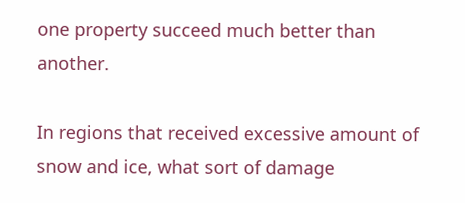one property succeed much better than another.

In regions that received excessive amount of snow and ice, what sort of damage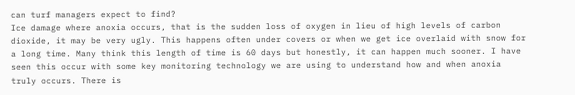can turf managers expect to find?
Ice damage where anoxia occurs, that is the sudden loss of oxygen in lieu of high levels of carbon dioxide, it may be very ugly. This happens often under covers or when we get ice overlaid with snow for a long time. Many think this length of time is 60 days but honestly, it can happen much sooner. I have seen this occur with some key monitoring technology we are using to understand how and when anoxia truly occurs. There is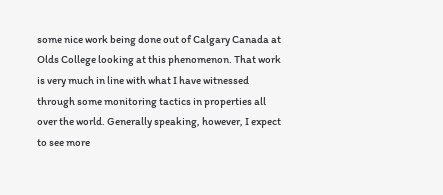some nice work being done out of Calgary Canada at Olds College looking at this phenomenon. That work is very much in line with what I have witnessed through some monitoring tactics in properties all over the world. Generally speaking, however, I expect to see more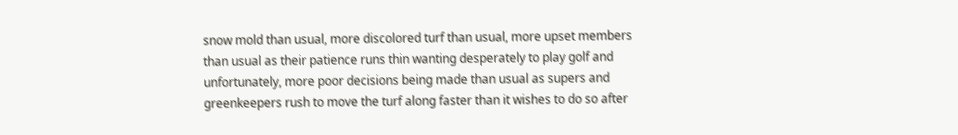snow mold than usual, more discolored turf than usual, more upset members than usual as their patience runs thin wanting desperately to play golf and unfortunately, more poor decisions being made than usual as supers and greenkeepers rush to move the turf along faster than it wishes to do so after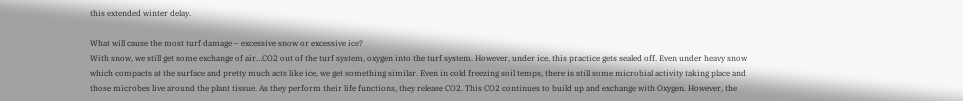this extended winter delay.

What will cause the most turf damage – excessive snow or excessive ice?
With snow, we still get some exchange of air…CO2 out of the turf system, oxygen into the turf system. However, under ice, this practice gets sealed off. Even under heavy snow which compacts at the surface and pretty much acts like ice, we get something similar. Even in cold freezing soil temps, there is still some microbial activity taking place and those microbes live around the plant tissue. As they perform their life functions, they release CO2. This CO2 continues to build up and exchange with Oxygen. However, the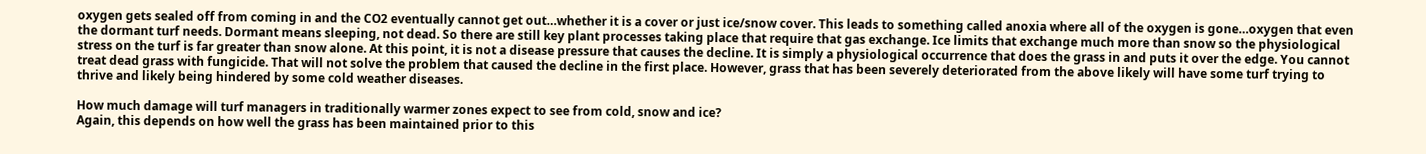oxygen gets sealed off from coming in and the CO2 eventually cannot get out…whether it is a cover or just ice/snow cover. This leads to something called anoxia where all of the oxygen is gone…oxygen that even the dormant turf needs. Dormant means sleeping, not dead. So there are still key plant processes taking place that require that gas exchange. Ice limits that exchange much more than snow so the physiological stress on the turf is far greater than snow alone. At this point, it is not a disease pressure that causes the decline. It is simply a physiological occurrence that does the grass in and puts it over the edge. You cannot treat dead grass with fungicide. That will not solve the problem that caused the decline in the first place. However, grass that has been severely deteriorated from the above likely will have some turf trying to thrive and likely being hindered by some cold weather diseases.

How much damage will turf managers in traditionally warmer zones expect to see from cold, snow and ice?
Again, this depends on how well the grass has been maintained prior to this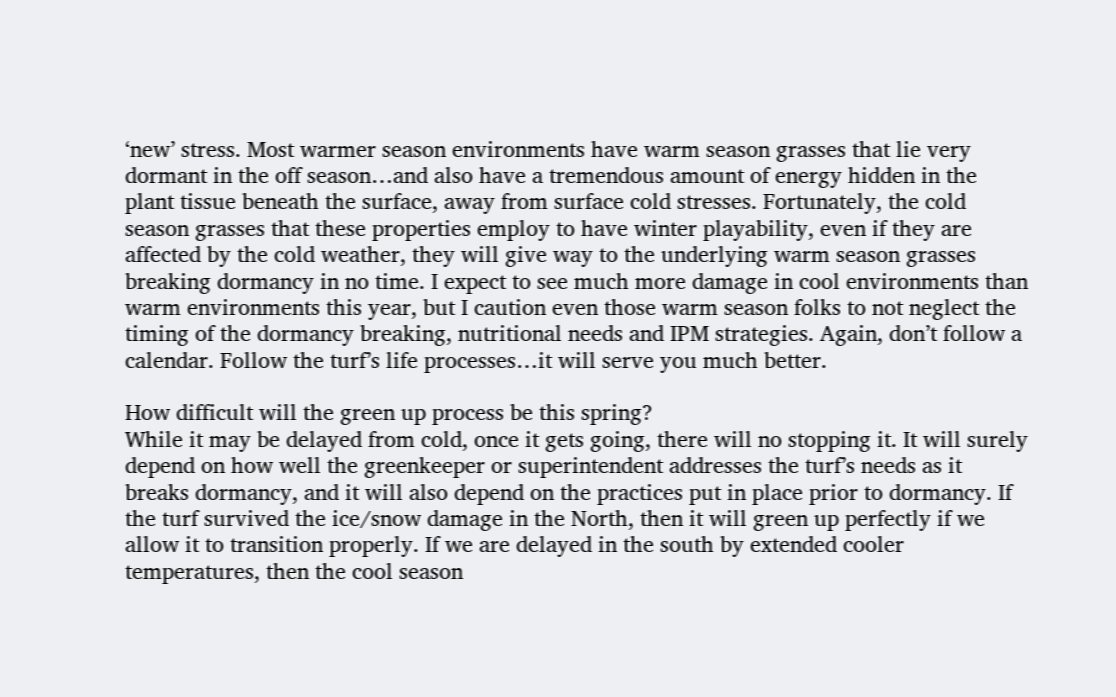‘new’ stress. Most warmer season environments have warm season grasses that lie very dormant in the off season…and also have a tremendous amount of energy hidden in the plant tissue beneath the surface, away from surface cold stresses. Fortunately, the cold season grasses that these properties employ to have winter playability, even if they are affected by the cold weather, they will give way to the underlying warm season grasses breaking dormancy in no time. I expect to see much more damage in cool environments than warm environments this year, but I caution even those warm season folks to not neglect the timing of the dormancy breaking, nutritional needs and IPM strategies. Again, don’t follow a calendar. Follow the turf’s life processes…it will serve you much better.

How difficult will the green up process be this spring?
While it may be delayed from cold, once it gets going, there will no stopping it. It will surely depend on how well the greenkeeper or superintendent addresses the turf’s needs as it breaks dormancy, and it will also depend on the practices put in place prior to dormancy. If the turf survived the ice/snow damage in the North, then it will green up perfectly if we allow it to transition properly. If we are delayed in the south by extended cooler temperatures, then the cool season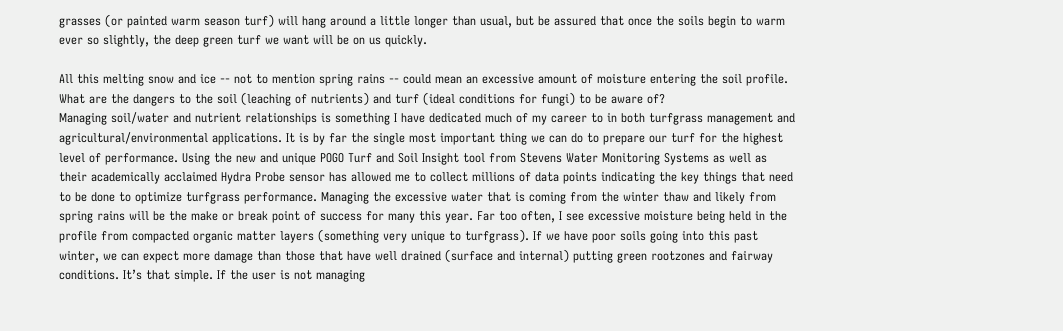grasses (or painted warm season turf) will hang around a little longer than usual, but be assured that once the soils begin to warm ever so slightly, the deep green turf we want will be on us quickly.

All this melting snow and ice -- not to mention spring rains -- could mean an excessive amount of moisture entering the soil profile. What are the dangers to the soil (leaching of nutrients) and turf (ideal conditions for fungi) to be aware of?
Managing soil/water and nutrient relationships is something I have dedicated much of my career to in both turfgrass management and agricultural/environmental applications. It is by far the single most important thing we can do to prepare our turf for the highest level of performance. Using the new and unique POGO Turf and Soil Insight tool from Stevens Water Monitoring Systems as well as their academically acclaimed Hydra Probe sensor has allowed me to collect millions of data points indicating the key things that need to be done to optimize turfgrass performance. Managing the excessive water that is coming from the winter thaw and likely from spring rains will be the make or break point of success for many this year. Far too often, I see excessive moisture being held in the profile from compacted organic matter layers (something very unique to turfgrass). If we have poor soils going into this past winter, we can expect more damage than those that have well drained (surface and internal) putting green rootzones and fairway conditions. It’s that simple. If the user is not managing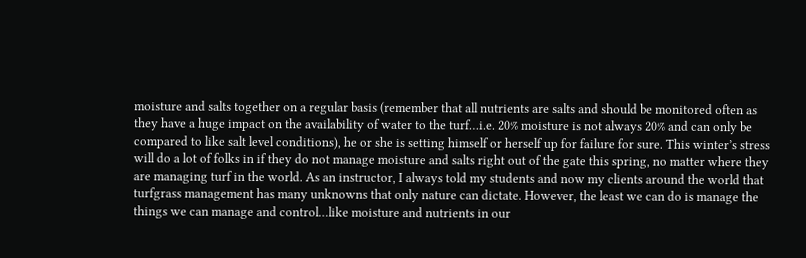moisture and salts together on a regular basis (remember that all nutrients are salts and should be monitored often as they have a huge impact on the availability of water to the turf…i.e. 20% moisture is not always 20% and can only be compared to like salt level conditions), he or she is setting himself or herself up for failure for sure. This winter’s stress will do a lot of folks in if they do not manage moisture and salts right out of the gate this spring, no matter where they are managing turf in the world. As an instructor, I always told my students and now my clients around the world that turfgrass management has many unknowns that only nature can dictate. However, the least we can do is manage the things we can manage and control…like moisture and nutrients in our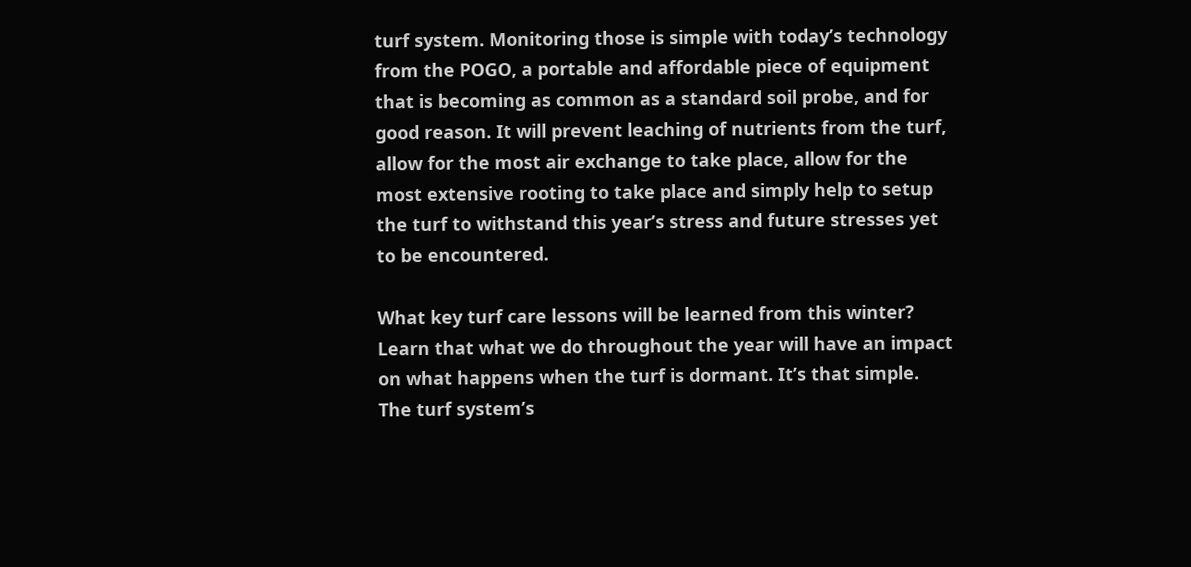turf system. Monitoring those is simple with today’s technology from the POGO, a portable and affordable piece of equipment that is becoming as common as a standard soil probe, and for good reason. It will prevent leaching of nutrients from the turf, allow for the most air exchange to take place, allow for the most extensive rooting to take place and simply help to setup the turf to withstand this year’s stress and future stresses yet to be encountered.

What key turf care lessons will be learned from this winter?
Learn that what we do throughout the year will have an impact on what happens when the turf is dormant. It’s that simple. The turf system’s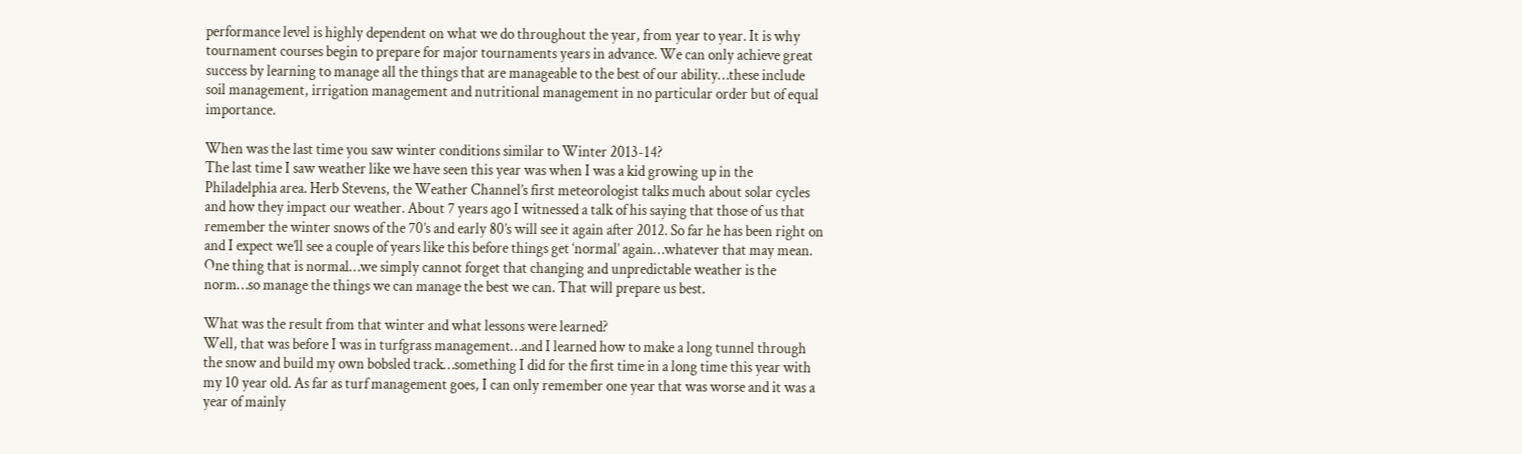performance level is highly dependent on what we do throughout the year, from year to year. It is why tournament courses begin to prepare for major tournaments years in advance. We can only achieve great success by learning to manage all the things that are manageable to the best of our ability…these include soil management, irrigation management and nutritional management in no particular order but of equal importance.

When was the last time you saw winter conditions similar to Winter 2013-14?
The last time I saw weather like we have seen this year was when I was a kid growing up in the Philadelphia area. Herb Stevens, the Weather Channel’s first meteorologist talks much about solar cycles and how they impact our weather. About 7 years ago I witnessed a talk of his saying that those of us that remember the winter snows of the 70’s and early 80’s will see it again after 2012. So far he has been right on and I expect we’ll see a couple of years like this before things get ‘normal’ again…whatever that may mean. One thing that is normal…we simply cannot forget that changing and unpredictable weather is the norm…so manage the things we can manage the best we can. That will prepare us best.

What was the result from that winter and what lessons were learned?
Well, that was before I was in turfgrass management…and I learned how to make a long tunnel through the snow and build my own bobsled track…something I did for the first time in a long time this year with my 10 year old. As far as turf management goes, I can only remember one year that was worse and it was a year of mainly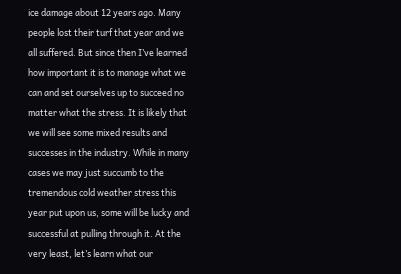ice damage about 12 years ago. Many people lost their turf that year and we all suffered. But since then I’ve learned how important it is to manage what we can and set ourselves up to succeed no matter what the stress. It is likely that we will see some mixed results and successes in the industry. While in many cases we may just succumb to the tremendous cold weather stress this year put upon us, some will be lucky and successful at pulling through it. At the very least, let’s learn what our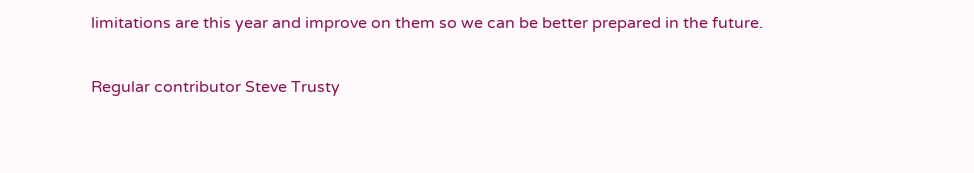limitations are this year and improve on them so we can be better prepared in the future.

Regular contributor Steve Trusty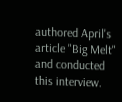authored April's article "Big Melt" and conducted this interview.